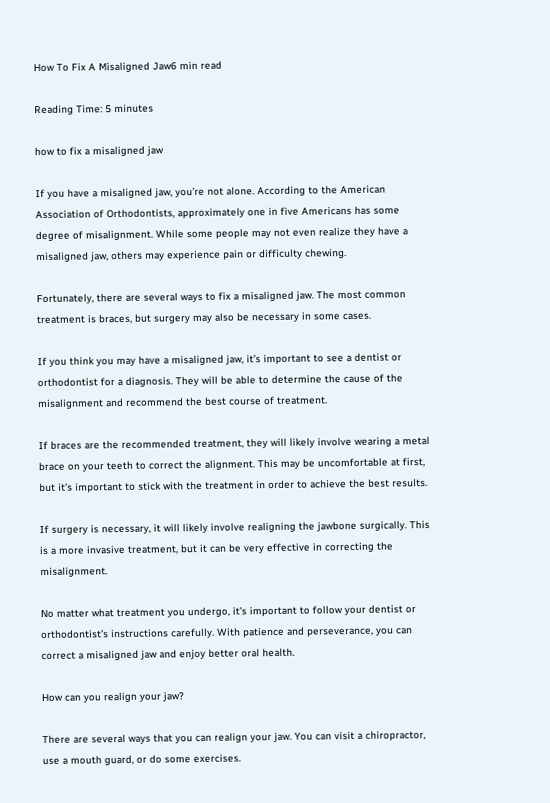How To Fix A Misaligned Jaw6 min read

Reading Time: 5 minutes

how to fix a misaligned jaw

If you have a misaligned jaw, you’re not alone. According to the American Association of Orthodontists, approximately one in five Americans has some degree of misalignment. While some people may not even realize they have a misaligned jaw, others may experience pain or difficulty chewing.

Fortunately, there are several ways to fix a misaligned jaw. The most common treatment is braces, but surgery may also be necessary in some cases.

If you think you may have a misaligned jaw, it’s important to see a dentist or orthodontist for a diagnosis. They will be able to determine the cause of the misalignment and recommend the best course of treatment.

If braces are the recommended treatment, they will likely involve wearing a metal brace on your teeth to correct the alignment. This may be uncomfortable at first, but it’s important to stick with the treatment in order to achieve the best results.

If surgery is necessary, it will likely involve realigning the jawbone surgically. This is a more invasive treatment, but it can be very effective in correcting the misalignment.

No matter what treatment you undergo, it’s important to follow your dentist or orthodontist’s instructions carefully. With patience and perseverance, you can correct a misaligned jaw and enjoy better oral health.

How can you realign your jaw?

There are several ways that you can realign your jaw. You can visit a chiropractor, use a mouth guard, or do some exercises.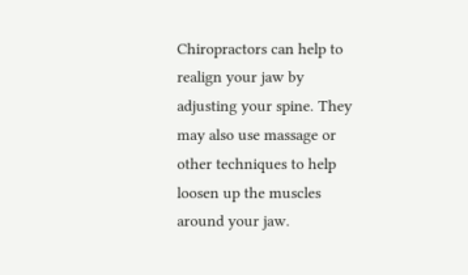Chiropractors can help to realign your jaw by adjusting your spine. They may also use massage or other techniques to help loosen up the muscles around your jaw.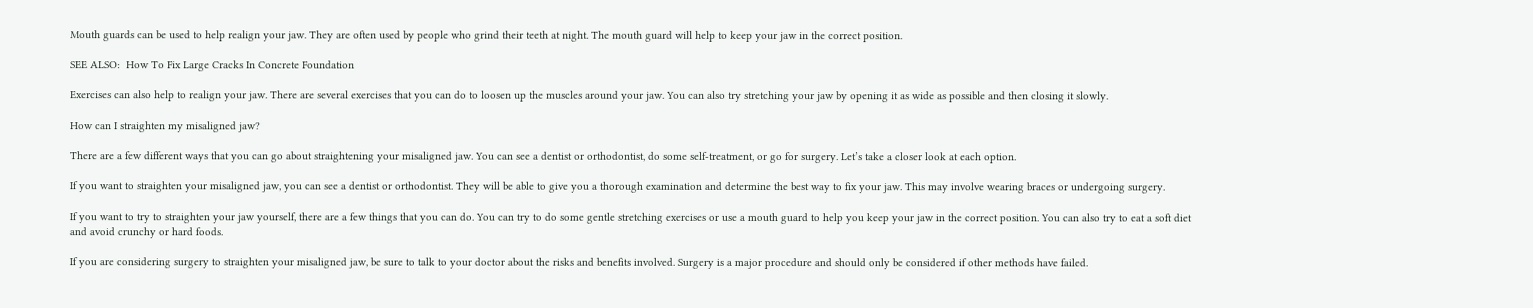Mouth guards can be used to help realign your jaw. They are often used by people who grind their teeth at night. The mouth guard will help to keep your jaw in the correct position.

SEE ALSO:  How To Fix Large Cracks In Concrete Foundation

Exercises can also help to realign your jaw. There are several exercises that you can do to loosen up the muscles around your jaw. You can also try stretching your jaw by opening it as wide as possible and then closing it slowly.

How can I straighten my misaligned jaw?

There are a few different ways that you can go about straightening your misaligned jaw. You can see a dentist or orthodontist, do some self-treatment, or go for surgery. Let’s take a closer look at each option.

If you want to straighten your misaligned jaw, you can see a dentist or orthodontist. They will be able to give you a thorough examination and determine the best way to fix your jaw. This may involve wearing braces or undergoing surgery.

If you want to try to straighten your jaw yourself, there are a few things that you can do. You can try to do some gentle stretching exercises or use a mouth guard to help you keep your jaw in the correct position. You can also try to eat a soft diet and avoid crunchy or hard foods.

If you are considering surgery to straighten your misaligned jaw, be sure to talk to your doctor about the risks and benefits involved. Surgery is a major procedure and should only be considered if other methods have failed.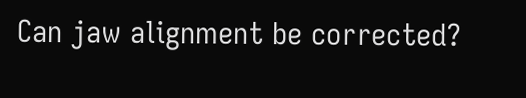Can jaw alignment be corrected?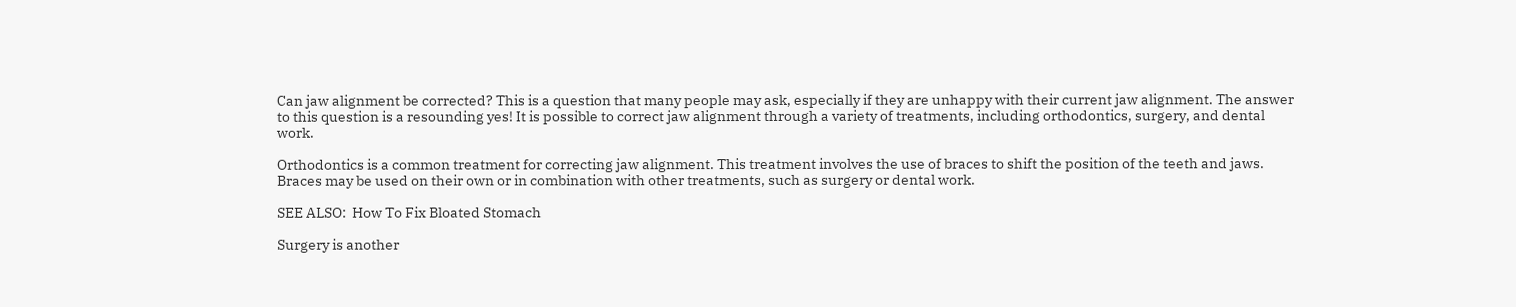Can jaw alignment be corrected? This is a question that many people may ask, especially if they are unhappy with their current jaw alignment. The answer to this question is a resounding yes! It is possible to correct jaw alignment through a variety of treatments, including orthodontics, surgery, and dental work.

Orthodontics is a common treatment for correcting jaw alignment. This treatment involves the use of braces to shift the position of the teeth and jaws. Braces may be used on their own or in combination with other treatments, such as surgery or dental work.

SEE ALSO:  How To Fix Bloated Stomach

Surgery is another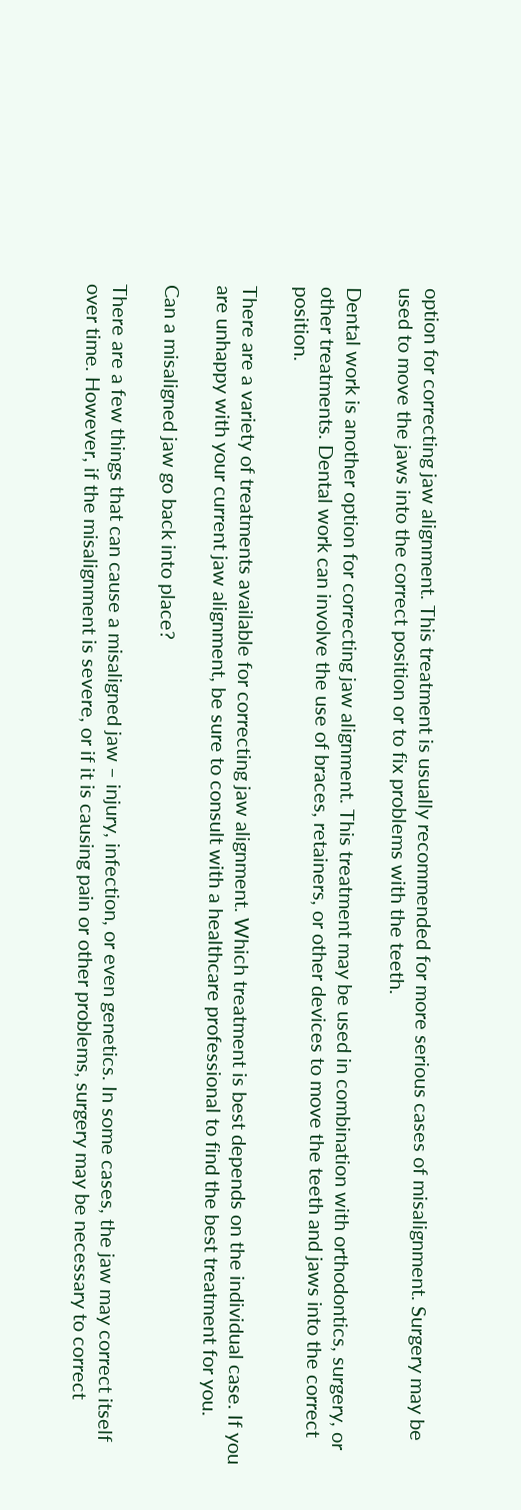option for correcting jaw alignment. This treatment is usually recommended for more serious cases of misalignment. Surgery may be used to move the jaws into the correct position or to fix problems with the teeth.

Dental work is another option for correcting jaw alignment. This treatment may be used in combination with orthodontics, surgery, or other treatments. Dental work can involve the use of braces, retainers, or other devices to move the teeth and jaws into the correct position.

There are a variety of treatments available for correcting jaw alignment. Which treatment is best depends on the individual case. If you are unhappy with your current jaw alignment, be sure to consult with a healthcare professional to find the best treatment for you.

Can a misaligned jaw go back into place?

There are a few things that can cause a misaligned jaw – injury, infection, or even genetics. In some cases, the jaw may correct itself over time. However, if the misalignment is severe, or if it is causing pain or other problems, surgery may be necessary to correct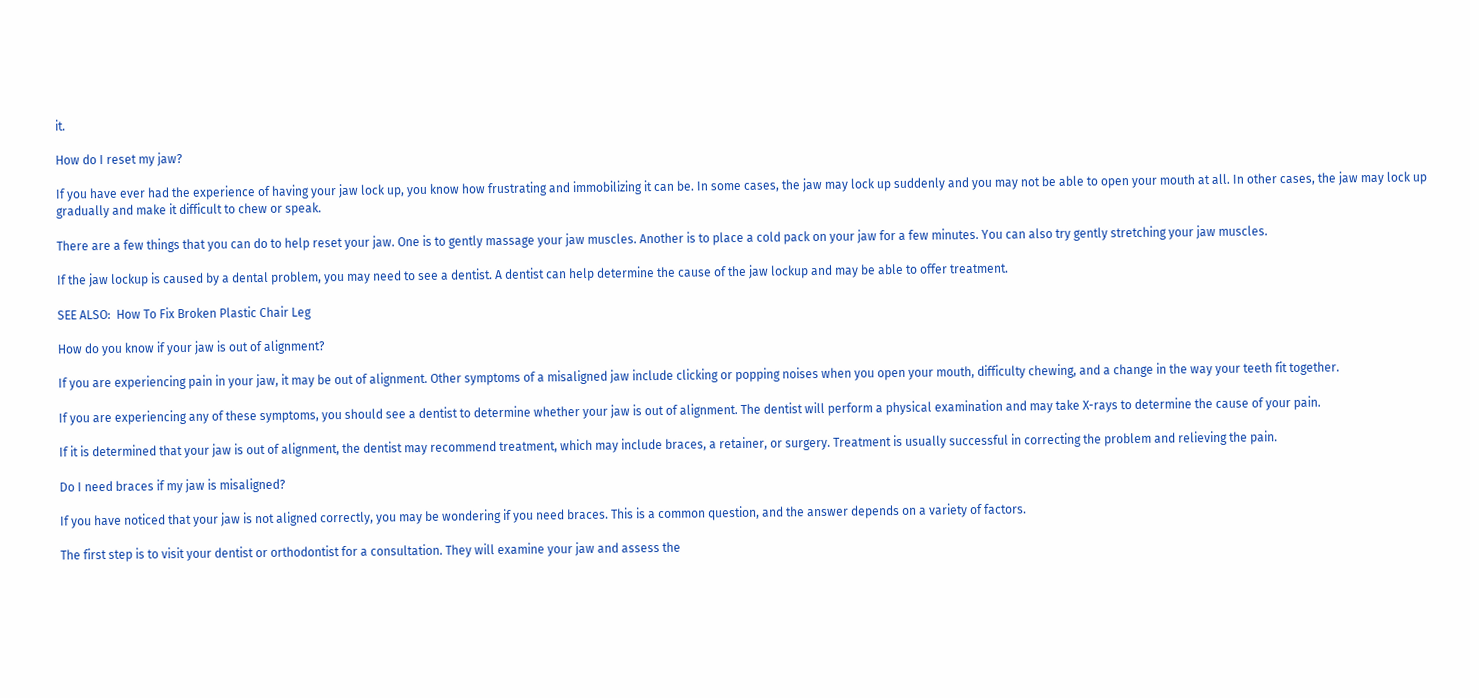it.

How do I reset my jaw?

If you have ever had the experience of having your jaw lock up, you know how frustrating and immobilizing it can be. In some cases, the jaw may lock up suddenly and you may not be able to open your mouth at all. In other cases, the jaw may lock up gradually and make it difficult to chew or speak.

There are a few things that you can do to help reset your jaw. One is to gently massage your jaw muscles. Another is to place a cold pack on your jaw for a few minutes. You can also try gently stretching your jaw muscles.

If the jaw lockup is caused by a dental problem, you may need to see a dentist. A dentist can help determine the cause of the jaw lockup and may be able to offer treatment.

SEE ALSO:  How To Fix Broken Plastic Chair Leg

How do you know if your jaw is out of alignment?

If you are experiencing pain in your jaw, it may be out of alignment. Other symptoms of a misaligned jaw include clicking or popping noises when you open your mouth, difficulty chewing, and a change in the way your teeth fit together.

If you are experiencing any of these symptoms, you should see a dentist to determine whether your jaw is out of alignment. The dentist will perform a physical examination and may take X-rays to determine the cause of your pain.

If it is determined that your jaw is out of alignment, the dentist may recommend treatment, which may include braces, a retainer, or surgery. Treatment is usually successful in correcting the problem and relieving the pain.

Do I need braces if my jaw is misaligned?

If you have noticed that your jaw is not aligned correctly, you may be wondering if you need braces. This is a common question, and the answer depends on a variety of factors.

The first step is to visit your dentist or orthodontist for a consultation. They will examine your jaw and assess the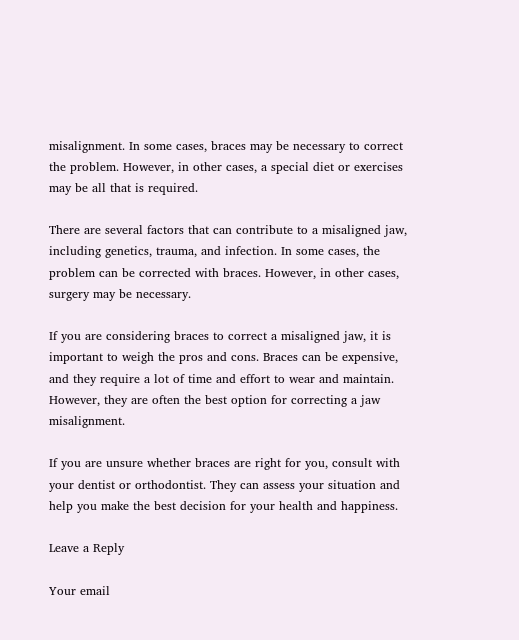misalignment. In some cases, braces may be necessary to correct the problem. However, in other cases, a special diet or exercises may be all that is required.

There are several factors that can contribute to a misaligned jaw, including genetics, trauma, and infection. In some cases, the problem can be corrected with braces. However, in other cases, surgery may be necessary.

If you are considering braces to correct a misaligned jaw, it is important to weigh the pros and cons. Braces can be expensive, and they require a lot of time and effort to wear and maintain. However, they are often the best option for correcting a jaw misalignment.

If you are unsure whether braces are right for you, consult with your dentist or orthodontist. They can assess your situation and help you make the best decision for your health and happiness.

Leave a Reply

Your email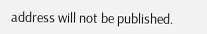address will not be published.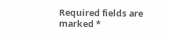Required fields are marked *